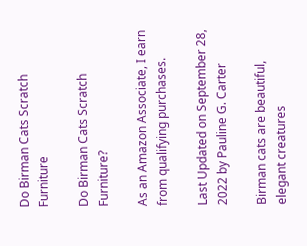Do Birman Cats Scratch Furniture

Do Birman Cats Scratch Furniture?

As an Amazon Associate, I earn from qualifying purchases.

Last Updated on September 28, 2022 by Pauline G. Carter

Birman cats are beautiful, elegant creatures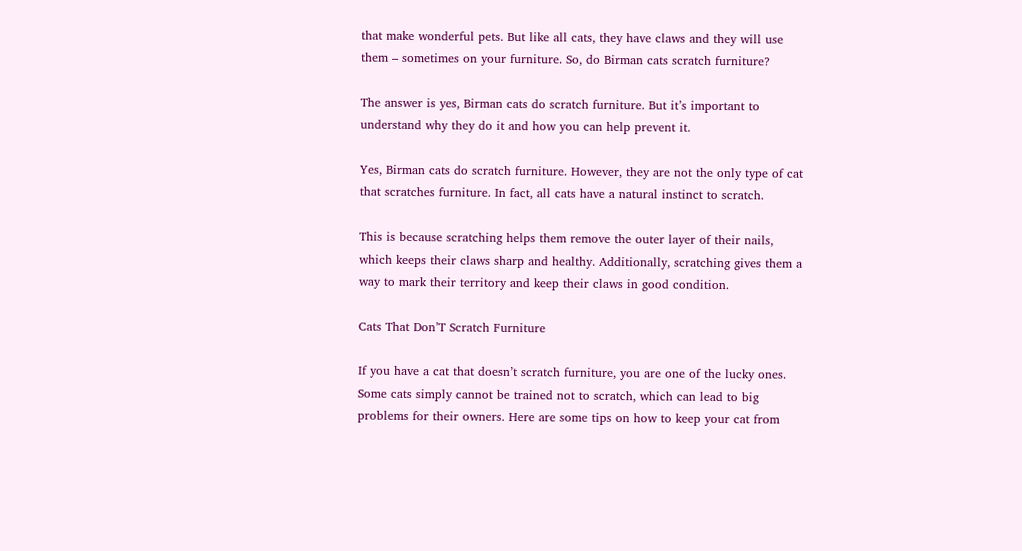that make wonderful pets. But like all cats, they have claws and they will use them – sometimes on your furniture. So, do Birman cats scratch furniture?

The answer is yes, Birman cats do scratch furniture. But it’s important to understand why they do it and how you can help prevent it.

Yes, Birman cats do scratch furniture. However, they are not the only type of cat that scratches furniture. In fact, all cats have a natural instinct to scratch.

This is because scratching helps them remove the outer layer of their nails, which keeps their claws sharp and healthy. Additionally, scratching gives them a way to mark their territory and keep their claws in good condition.

Cats That Don’T Scratch Furniture

If you have a cat that doesn’t scratch furniture, you are one of the lucky ones. Some cats simply cannot be trained not to scratch, which can lead to big problems for their owners. Here are some tips on how to keep your cat from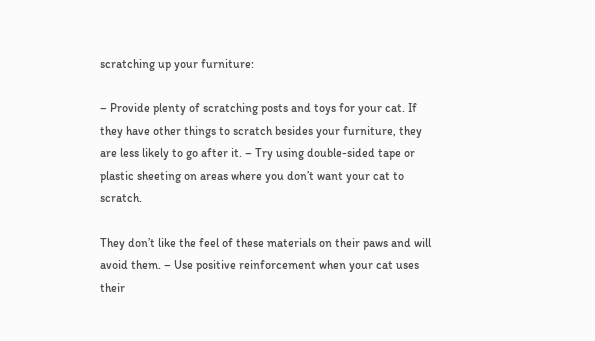scratching up your furniture:

– Provide plenty of scratching posts and toys for your cat. If they have other things to scratch besides your furniture, they are less likely to go after it. – Try using double-sided tape or plastic sheeting on areas where you don’t want your cat to scratch.

They don’t like the feel of these materials on their paws and will avoid them. – Use positive reinforcement when your cat uses their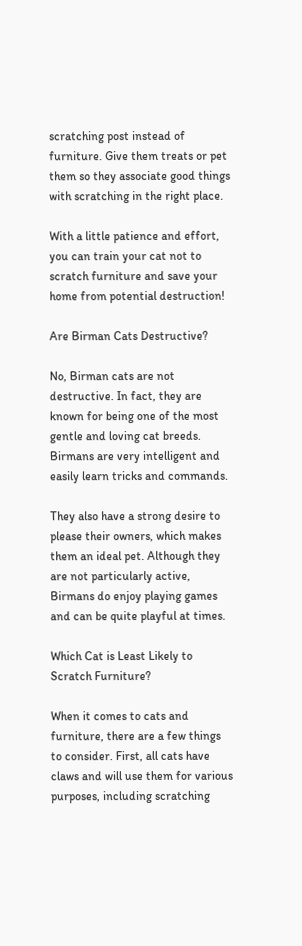scratching post instead of furniture. Give them treats or pet them so they associate good things with scratching in the right place.

With a little patience and effort, you can train your cat not to scratch furniture and save your home from potential destruction!

Are Birman Cats Destructive?

No, Birman cats are not destructive. In fact, they are known for being one of the most gentle and loving cat breeds. Birmans are very intelligent and easily learn tricks and commands.

They also have a strong desire to please their owners, which makes them an ideal pet. Although they are not particularly active, Birmans do enjoy playing games and can be quite playful at times.

Which Cat is Least Likely to Scratch Furniture?

When it comes to cats and furniture, there are a few things to consider. First, all cats have claws and will use them for various purposes, including scratching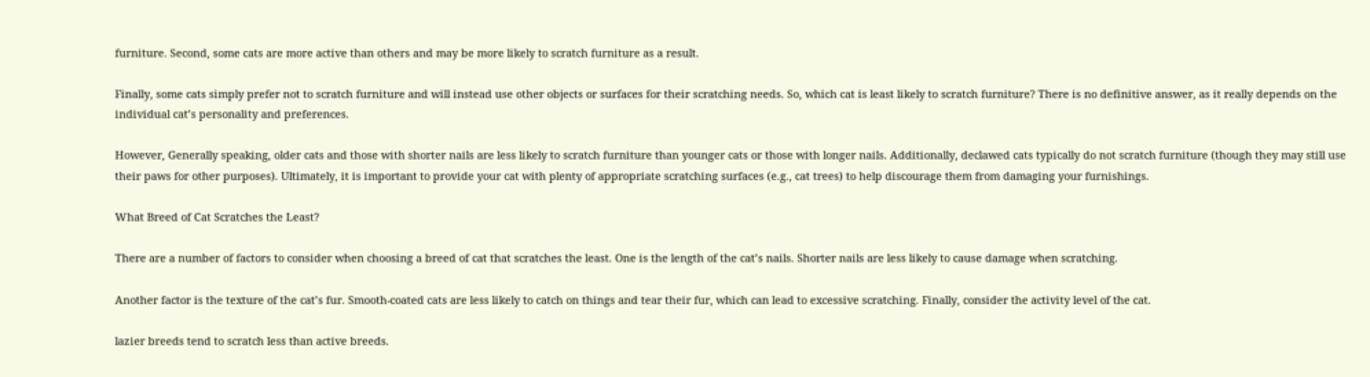furniture. Second, some cats are more active than others and may be more likely to scratch furniture as a result.

Finally, some cats simply prefer not to scratch furniture and will instead use other objects or surfaces for their scratching needs. So, which cat is least likely to scratch furniture? There is no definitive answer, as it really depends on the individual cat’s personality and preferences.

However, Generally speaking, older cats and those with shorter nails are less likely to scratch furniture than younger cats or those with longer nails. Additionally, declawed cats typically do not scratch furniture (though they may still use their paws for other purposes). Ultimately, it is important to provide your cat with plenty of appropriate scratching surfaces (e.g., cat trees) to help discourage them from damaging your furnishings.

What Breed of Cat Scratches the Least?

There are a number of factors to consider when choosing a breed of cat that scratches the least. One is the length of the cat’s nails. Shorter nails are less likely to cause damage when scratching.

Another factor is the texture of the cat’s fur. Smooth-coated cats are less likely to catch on things and tear their fur, which can lead to excessive scratching. Finally, consider the activity level of the cat.

lazier breeds tend to scratch less than active breeds.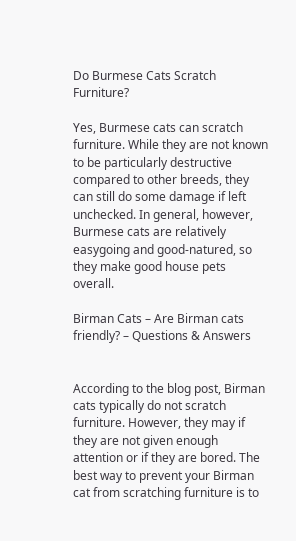Do Burmese Cats Scratch Furniture?

Yes, Burmese cats can scratch furniture. While they are not known to be particularly destructive compared to other breeds, they can still do some damage if left unchecked. In general, however, Burmese cats are relatively easygoing and good-natured, so they make good house pets overall.

Birman Cats – Are Birman cats friendly? – Questions & Answers


According to the blog post, Birman cats typically do not scratch furniture. However, they may if they are not given enough attention or if they are bored. The best way to prevent your Birman cat from scratching furniture is to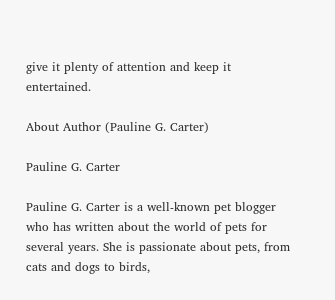give it plenty of attention and keep it entertained.

About Author (Pauline G. Carter)

Pauline G. Carter

Pauline G. Carter is a well-known pet blogger who has written about the world of pets for several years. She is passionate about pets, from cats and dogs to birds,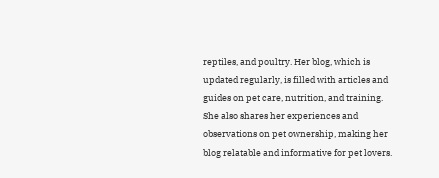reptiles, and poultry. Her blog, which is updated regularly, is filled with articles and guides on pet care, nutrition, and training. She also shares her experiences and observations on pet ownership, making her blog relatable and informative for pet lovers.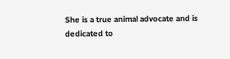She is a true animal advocate and is dedicated to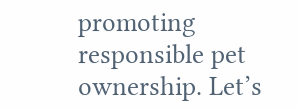promoting responsible pet ownership. Let’s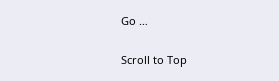Go …

Scroll to Top